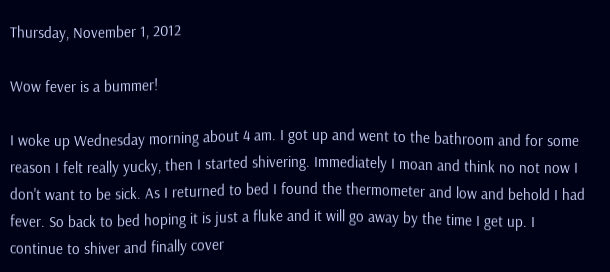Thursday, November 1, 2012

Wow fever is a bummer!

I woke up Wednesday morning about 4 am. I got up and went to the bathroom and for some reason I felt really yucky, then I started shivering. Immediately I moan and think no not now I don't want to be sick. As I returned to bed I found the thermometer and low and behold I had fever. So back to bed hoping it is just a fluke and it will go away by the time I get up. I continue to shiver and finally cover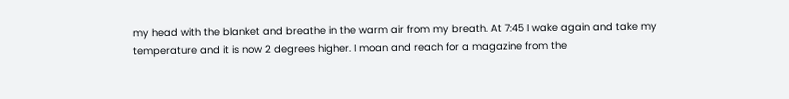my head with the blanket and breathe in the warm air from my breath. At 7:45 I wake again and take my temperature and it is now 2 degrees higher. I moan and reach for a magazine from the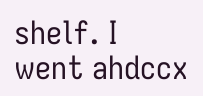shelf. I went ahdccx